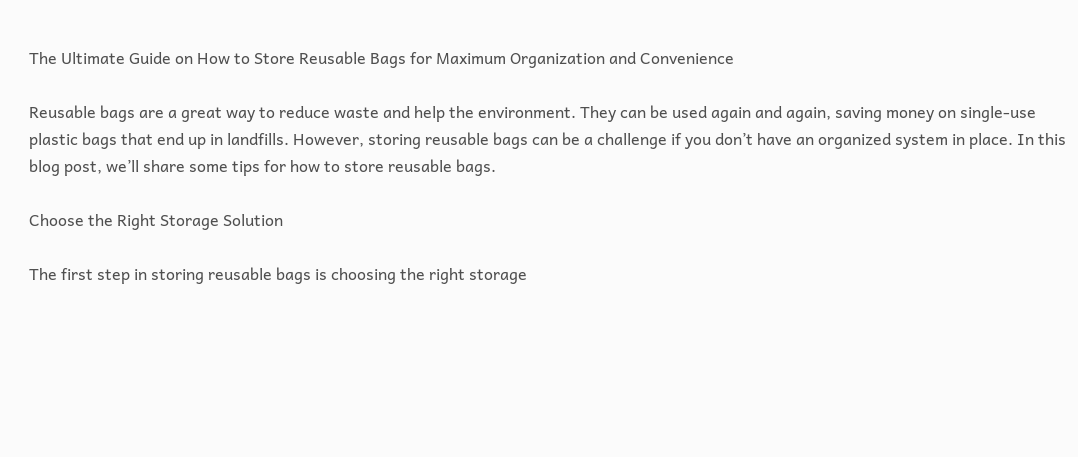The Ultimate Guide on How to Store Reusable Bags for Maximum Organization and Convenience

Reusable bags are a great way to reduce waste and help the environment. They can be used again and again, saving money on single-use plastic bags that end up in landfills. However, storing reusable bags can be a challenge if you don’t have an organized system in place. In this blog post, we’ll share some tips for how to store reusable bags.

Choose the Right Storage Solution

The first step in storing reusable bags is choosing the right storage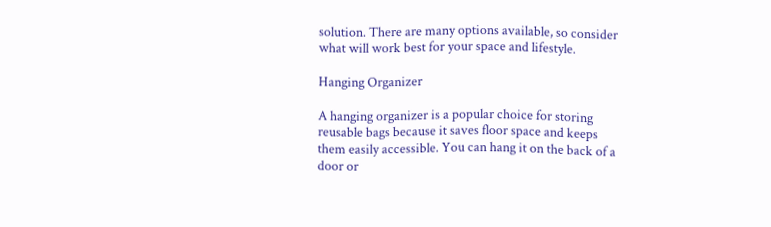solution. There are many options available, so consider what will work best for your space and lifestyle.

Hanging Organizer

A hanging organizer is a popular choice for storing reusable bags because it saves floor space and keeps them easily accessible. You can hang it on the back of a door or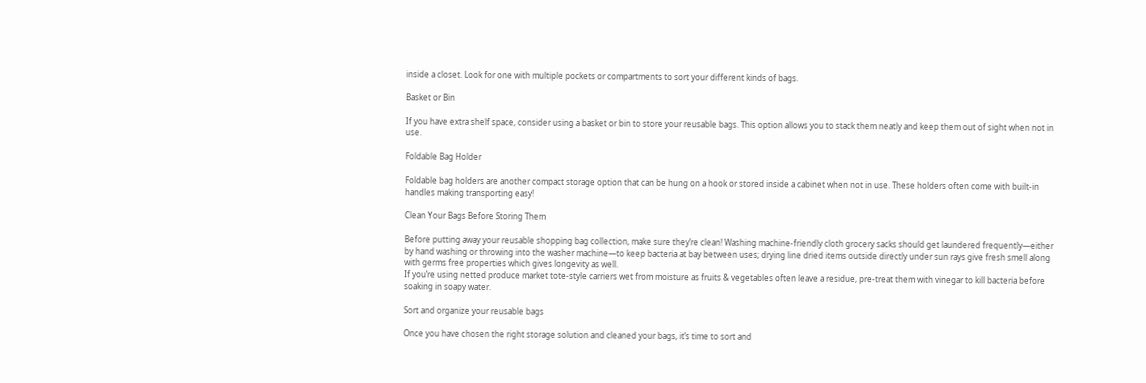inside a closet. Look for one with multiple pockets or compartments to sort your different kinds of bags.

Basket or Bin

If you have extra shelf space, consider using a basket or bin to store your reusable bags. This option allows you to stack them neatly and keep them out of sight when not in use.

Foldable Bag Holder

Foldable bag holders are another compact storage option that can be hung on a hook or stored inside a cabinet when not in use. These holders often come with built-in handles making transporting easy!

Clean Your Bags Before Storing Them

Before putting away your reusable shopping bag collection, make sure they’re clean! Washing machine-friendly cloth grocery sacks should get laundered frequently—either by hand washing or throwing into the washer machine—to keep bacteria at bay between uses; drying line dried items outside directly under sun rays give fresh smell along with germs free properties which gives longevity as well.
If you’re using netted produce market tote-style carriers wet from moisture as fruits & vegetables often leave a residue, pre-treat them with vinegar to kill bacteria before soaking in soapy water.

Sort and organize your reusable bags

Once you have chosen the right storage solution and cleaned your bags, it’s time to sort and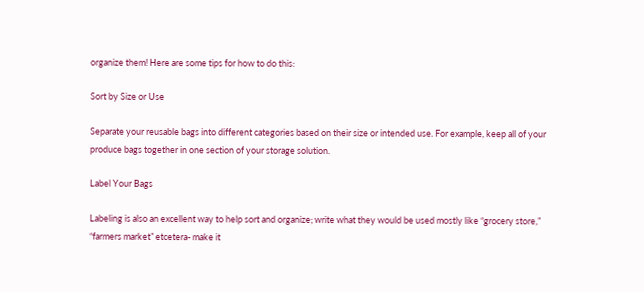organize them! Here are some tips for how to do this:

Sort by Size or Use

Separate your reusable bags into different categories based on their size or intended use. For example, keep all of your produce bags together in one section of your storage solution.

Label Your Bags

Labeling is also an excellent way to help sort and organize; write what they would be used mostly like “grocery store,” “farmers market” etcetera- make it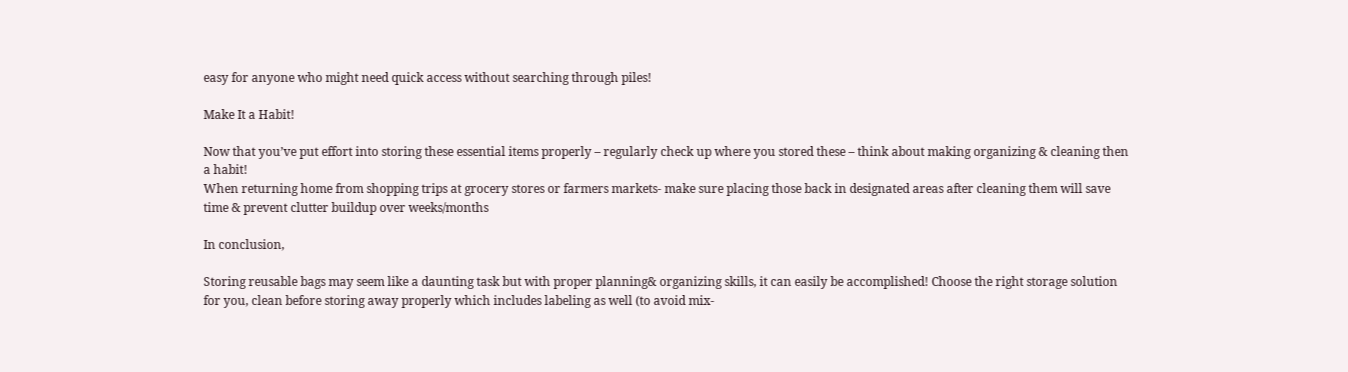easy for anyone who might need quick access without searching through piles!

Make It a Habit!

Now that you’ve put effort into storing these essential items properly – regularly check up where you stored these – think about making organizing & cleaning then a habit!
When returning home from shopping trips at grocery stores or farmers markets- make sure placing those back in designated areas after cleaning them will save time & prevent clutter buildup over weeks/months

In conclusion,

Storing reusable bags may seem like a daunting task but with proper planning& organizing skills, it can easily be accomplished! Choose the right storage solution for you, clean before storing away properly which includes labeling as well (to avoid mix-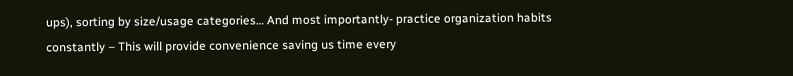ups), sorting by size/usage categories… And most importantly- practice organization habits constantly – This will provide convenience saving us time every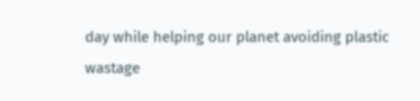day while helping our planet avoiding plastic wastage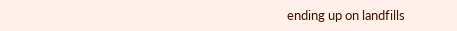ending up on landfills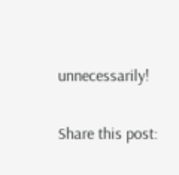unnecessarily!

Share this post: